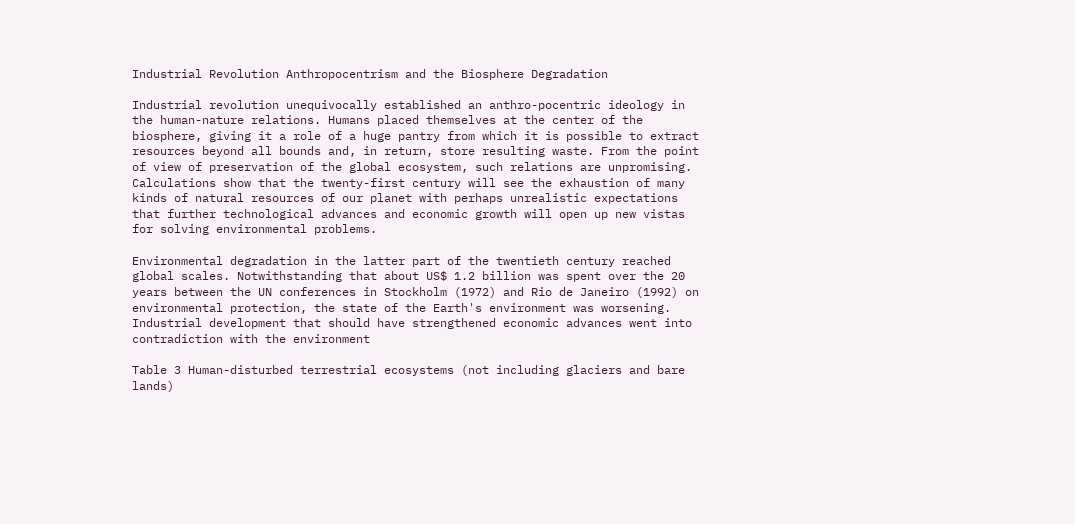Industrial Revolution Anthropocentrism and the Biosphere Degradation

Industrial revolution unequivocally established an anthro-pocentric ideology in the human-nature relations. Humans placed themselves at the center of the biosphere, giving it a role of a huge pantry from which it is possible to extract resources beyond all bounds and, in return, store resulting waste. From the point of view of preservation of the global ecosystem, such relations are unpromising. Calculations show that the twenty-first century will see the exhaustion of many kinds of natural resources of our planet with perhaps unrealistic expectations that further technological advances and economic growth will open up new vistas for solving environmental problems.

Environmental degradation in the latter part of the twentieth century reached global scales. Notwithstanding that about US$ 1.2 billion was spent over the 20 years between the UN conferences in Stockholm (1972) and Rio de Janeiro (1992) on environmental protection, the state of the Earth's environment was worsening. Industrial development that should have strengthened economic advances went into contradiction with the environment

Table 3 Human-disturbed terrestrial ecosystems (not including glaciers and bare lands)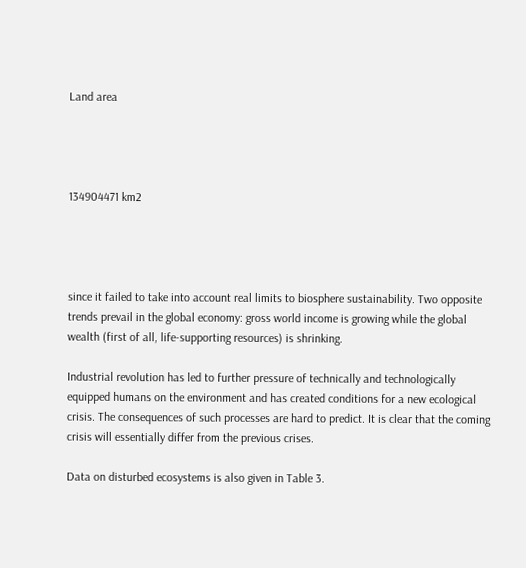Land area




134904471 km2




since it failed to take into account real limits to biosphere sustainability. Two opposite trends prevail in the global economy: gross world income is growing while the global wealth (first of all, life-supporting resources) is shrinking.

Industrial revolution has led to further pressure of technically and technologically equipped humans on the environment and has created conditions for a new ecological crisis. The consequences of such processes are hard to predict. It is clear that the coming crisis will essentially differ from the previous crises.

Data on disturbed ecosystems is also given in Table 3.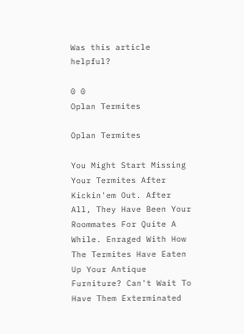Was this article helpful?

0 0
Oplan Termites

Oplan Termites

You Might Start Missing Your Termites After Kickin'em Out. After All, They Have Been Your Roommates For Quite A While. Enraged With How The Termites Have Eaten Up Your Antique Furniture? Can't Wait To Have Them Exterminated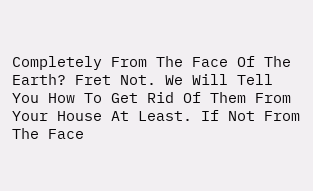Completely From The Face Of The Earth? Fret Not. We Will Tell You How To Get Rid Of Them From Your House At Least. If Not From The Face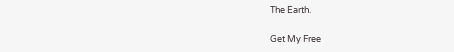The Earth.

Get My Free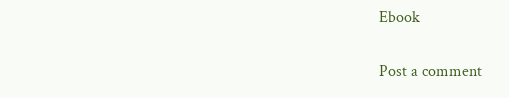Ebook

Post a comment